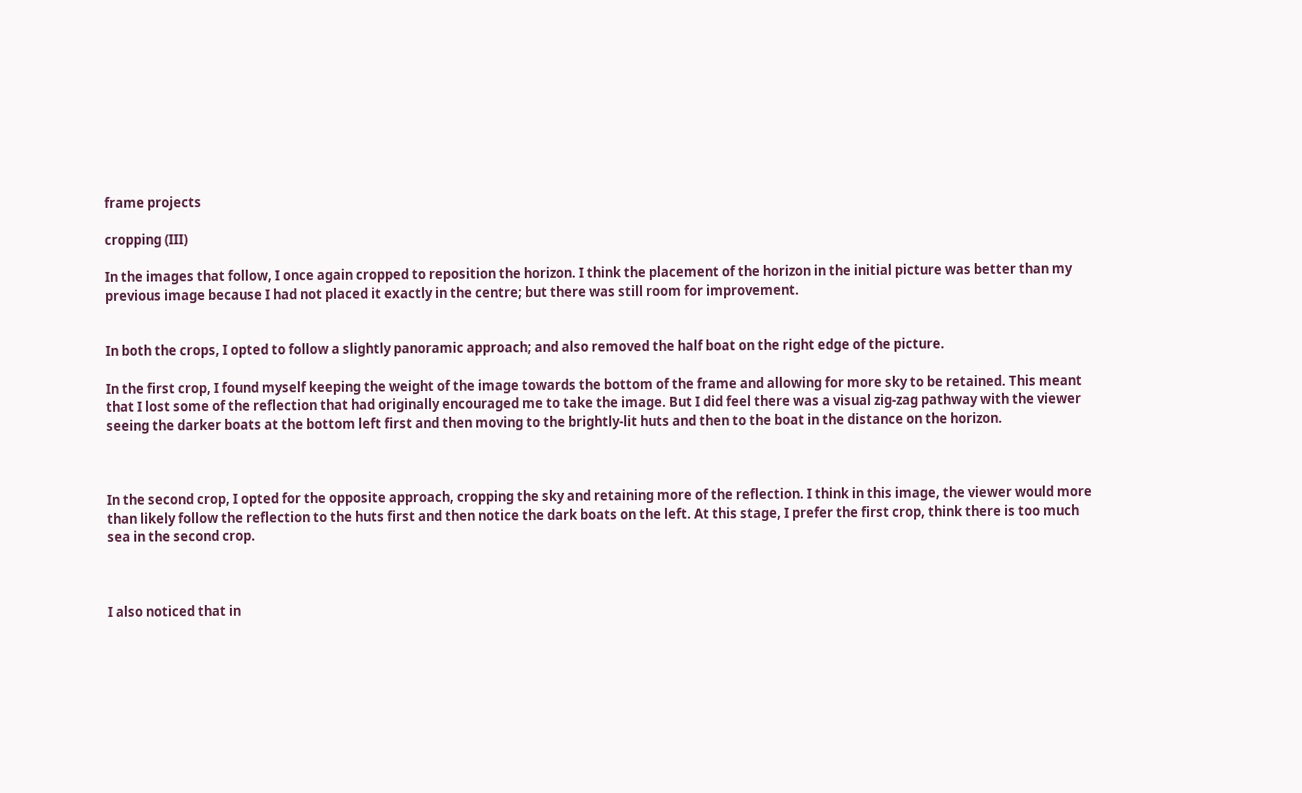frame projects

cropping (III)

In the images that follow, I once again cropped to reposition the horizon. I think the placement of the horizon in the initial picture was better than my previous image because I had not placed it exactly in the centre; but there was still room for improvement.


In both the crops, I opted to follow a slightly panoramic approach; and also removed the half boat on the right edge of the picture.

In the first crop, I found myself keeping the weight of the image towards the bottom of the frame and allowing for more sky to be retained. This meant that I lost some of the reflection that had originally encouraged me to take the image. But I did feel there was a visual zig-zag pathway with the viewer seeing the darker boats at the bottom left first and then moving to the brightly-lit huts and then to the boat in the distance on the horizon.



In the second crop, I opted for the opposite approach, cropping the sky and retaining more of the reflection. I think in this image, the viewer would more than likely follow the reflection to the huts first and then notice the dark boats on the left. At this stage, I prefer the first crop, think there is too much sea in the second crop.



I also noticed that in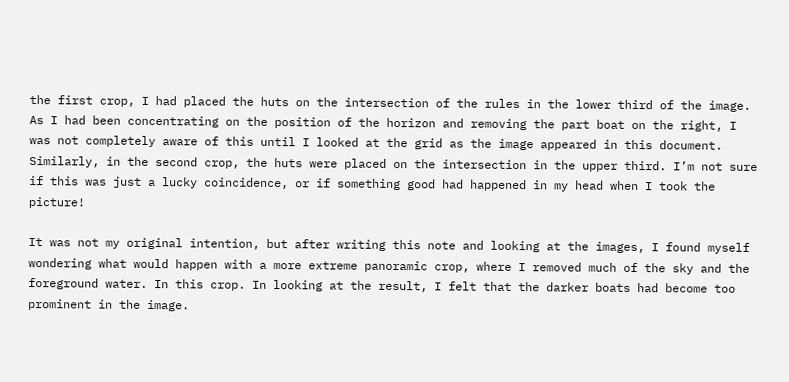the first crop, I had placed the huts on the intersection of the rules in the lower third of the image. As I had been concentrating on the position of the horizon and removing the part boat on the right, I was not completely aware of this until I looked at the grid as the image appeared in this document. Similarly, in the second crop, the huts were placed on the intersection in the upper third. I’m not sure if this was just a lucky coincidence, or if something good had happened in my head when I took the picture!

It was not my original intention, but after writing this note and looking at the images, I found myself wondering what would happen with a more extreme panoramic crop, where I removed much of the sky and the foreground water. In this crop. In looking at the result, I felt that the darker boats had become too prominent in the image.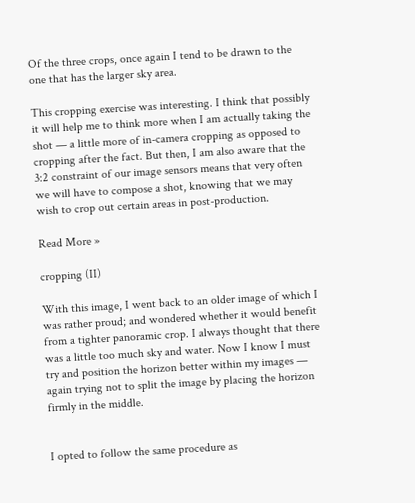Of the three crops, once again I tend to be drawn to the one that has the larger sky area.

This cropping exercise was interesting. I think that possibly it will help me to think more when I am actually taking the shot — a little more of in-camera cropping as opposed to cropping after the fact. But then, I am also aware that the 3:2 constraint of our image sensors means that very often we will have to compose a shot, knowing that we may wish to crop out certain areas in post-production.

Read More »

cropping (II)

With this image, I went back to an older image of which I was rather proud; and wondered whether it would benefit from a tighter panoramic crop. I always thought that there was a little too much sky and water. Now I know I must try and position the horizon better within my images — again trying not to split the image by placing the horizon firmly in the middle.


I opted to follow the same procedure as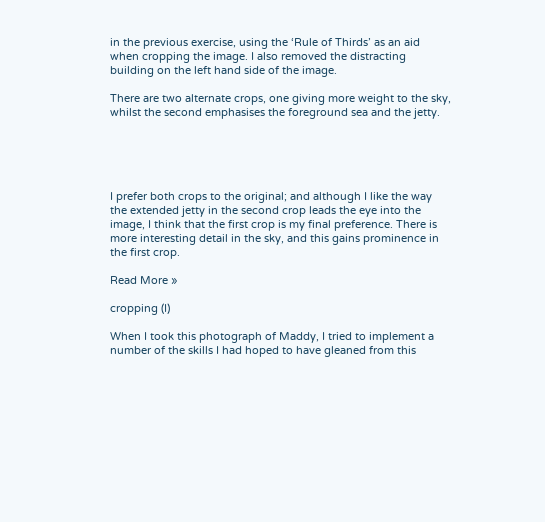in the previous exercise, using the ‘Rule of Thirds’ as an aid when cropping the image. I also removed the distracting building on the left hand side of the image.

There are two alternate crops, one giving more weight to the sky, whilst the second emphasises the foreground sea and the jetty.





I prefer both crops to the original; and although I like the way the extended jetty in the second crop leads the eye into the image, I think that the first crop is my final preference. There is more interesting detail in the sky, and this gains prominence in the first crop.

Read More »

cropping (I)

When I took this photograph of Maddy, I tried to implement a number of the skills I had hoped to have gleaned from this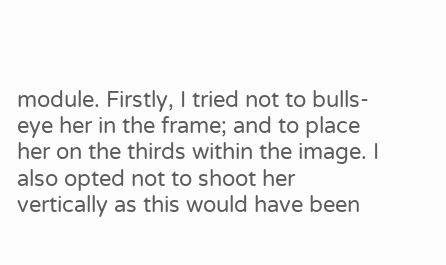module. Firstly, I tried not to bulls-eye her in the frame; and to place her on the thirds within the image. I also opted not to shoot her vertically as this would have been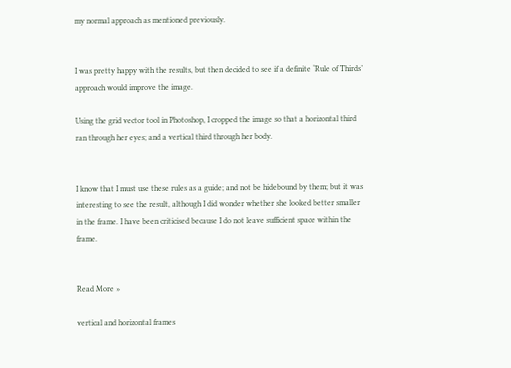my normal approach as mentioned previously.


I was pretty happy with the results, but then decided to see if a definite ‘Rule of Thirds’ approach would improve the image.

Using the grid vector tool in Photoshop, I cropped the image so that a horizontal third ran through her eyes; and a vertical third through her body.


I know that I must use these rules as a guide; and not be hidebound by them; but it was interesting to see the result, although I did wonder whether she looked better smaller in the frame. I have been criticised because I do not leave sufficient space within the frame.


Read More »

vertical and horizontal frames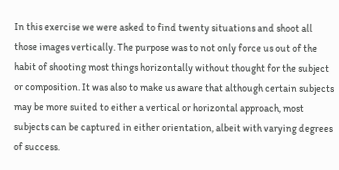In this exercise we were asked to find twenty situations and shoot all those images vertically. The purpose was to not only force us out of the habit of shooting most things horizontally without thought for the subject or composition. It was also to make us aware that although certain subjects may be more suited to either a vertical or horizontal approach, most subjects can be captured in either orientation, albeit with varying degrees of success.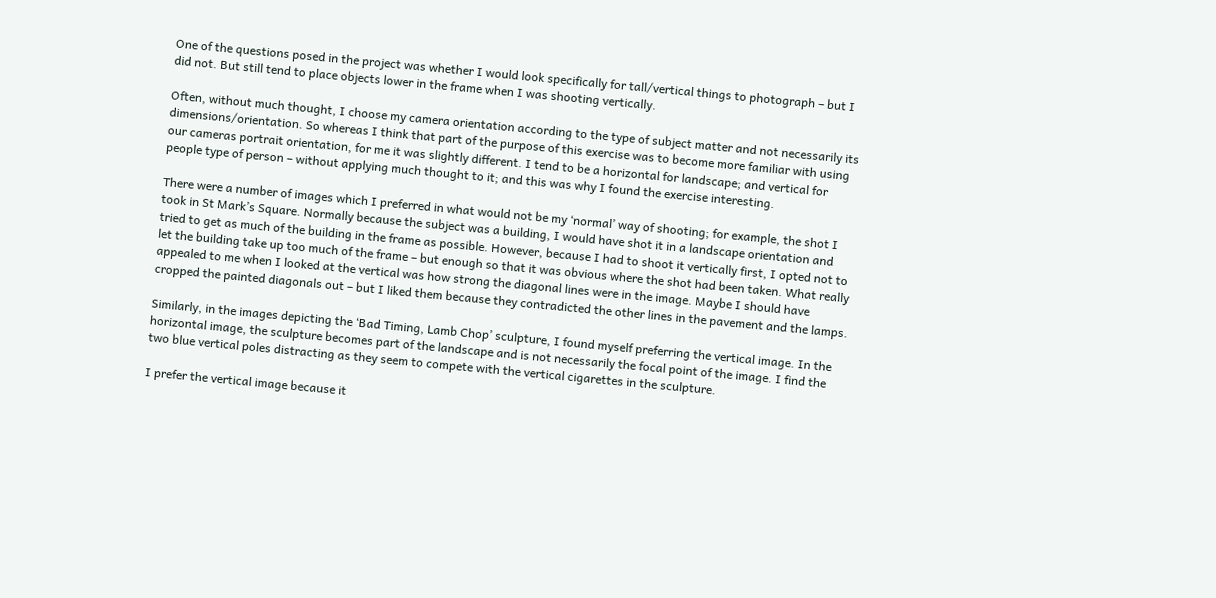One of the questions posed in the project was whether I would look specifically for tall/vertical things to photograph – but I did not. But still tend to place objects lower in the frame when I was shooting vertically.

Often, without much thought, I choose my camera orientation according to the type of subject matter and not necessarily its dimensions/orientation. So whereas I think that part of the purpose of this exercise was to become more familiar with using our cameras portrait orientation, for me it was slightly different. I tend to be a horizontal for landscape; and vertical for people type of person – without applying much thought to it; and this was why I found the exercise interesting.

There were a number of images which I preferred in what would not be my ‘normal’ way of shooting; for example, the shot I took in St Mark’s Square. Normally because the subject was a building, I would have shot it in a landscape orientation and tried to get as much of the building in the frame as possible. However, because I had to shoot it vertically first, I opted not to let the building take up too much of the frame – but enough so that it was obvious where the shot had been taken. What really appealed to me when I looked at the vertical was how strong the diagonal lines were in the image. Maybe I should have cropped the painted diagonals out – but I liked them because they contradicted the other lines in the pavement and the lamps.

Similarly, in the images depicting the ‘Bad Timing, Lamb Chop’ sculpture, I found myself preferring the vertical image. In the horizontal image, the sculpture becomes part of the landscape and is not necessarily the focal point of the image. I find the two blue vertical poles distracting as they seem to compete with the vertical cigarettes in the sculpture.

I prefer the vertical image because it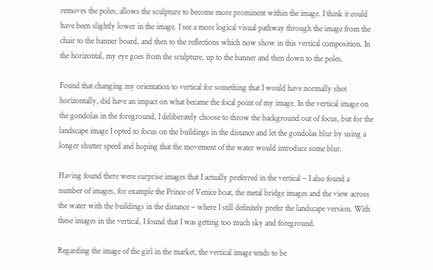removes the poles, allows the sculpture to become more prominent within the image. I think it could have been slightly lower in the image. I see a more logical visual pathway through the image from the chair to the banner board, and then to the reflections which now show in this vertical composition. In the horizontal, my eye goes from the sculpture, up to the banner and then down to the poles.

Found that changing my orientation to vertical for something that I would have normally shot horizontally, did have an impact on what became the focal point of my image. In the vertical image on the gondolas in the foreground, I deliberately choose to throw the background out of focus, but for the landscape image I opted to focus on the buildings in the distance and let the gondolas blur by using a longer shutter speed and hoping that the movement of the water would introduce some blur.

Having found there were surprise images that I actually preferred in the vertical – I also found a number of images, for example the Prince of Venice boat, the metal bridge images and the view across the water with the buildings in the distance – where I still definitely prefer the landscape version. With these images in the vertical, I found that I was getting too much sky and foreground.

Regarding the image of the girl in the market, the vertical image tends to be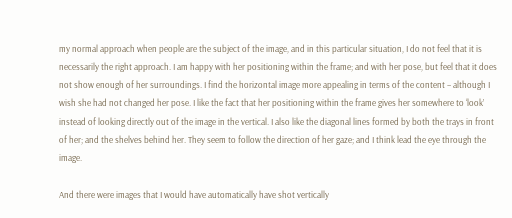my normal approach when people are the subject of the image, and in this particular situation, I do not feel that it is necessarily the right approach. I am happy with her positioning within the frame; and with her pose, but feel that it does not show enough of her surroundings. I find the horizontal image more appealing in terms of the content – although I wish she had not changed her pose. I like the fact that her positioning within the frame gives her somewhere to ‘look’ instead of looking directly out of the image in the vertical. I also like the diagonal lines formed by both the trays in front of her; and the shelves behind her. They seem to follow the direction of her gaze; and I think lead the eye through the image.

And there were images that I would have automatically have shot vertically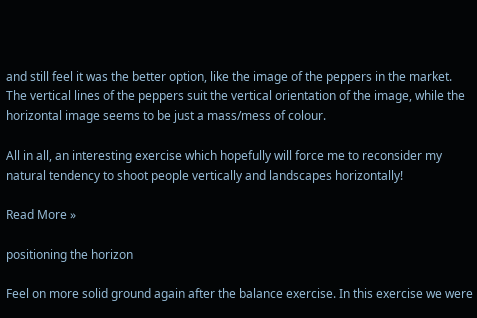and still feel it was the better option, like the image of the peppers in the market. The vertical lines of the peppers suit the vertical orientation of the image, while the horizontal image seems to be just a mass/mess of colour.

All in all, an interesting exercise which hopefully will force me to reconsider my natural tendency to shoot people vertically and landscapes horizontally!

Read More »

positioning the horizon

Feel on more solid ground again after the balance exercise. In this exercise we were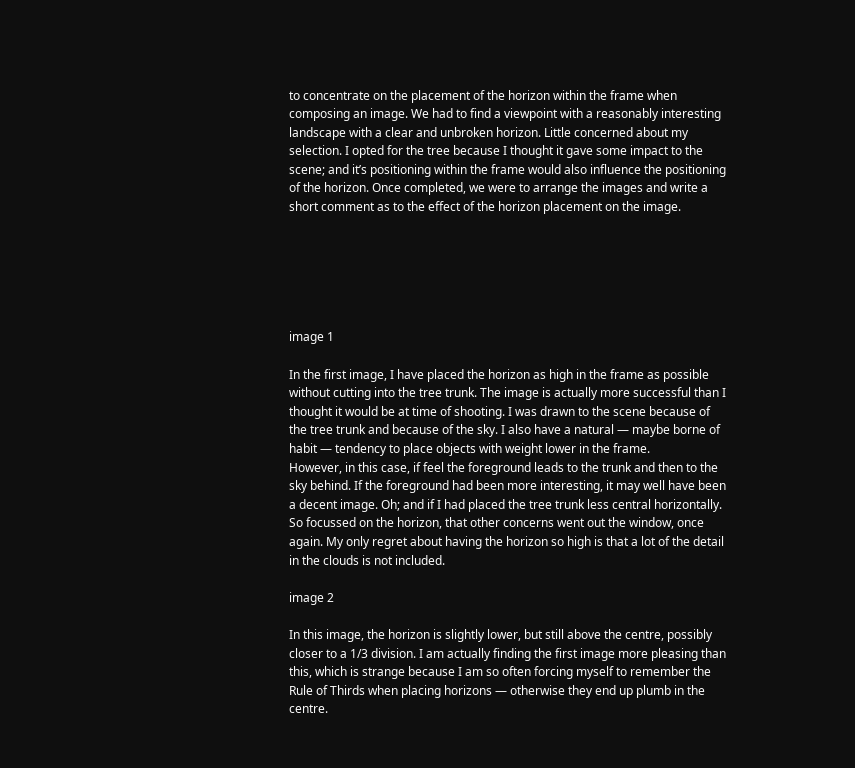to concentrate on the placement of the horizon within the frame when composing an image. We had to find a viewpoint with a reasonably interesting landscape with a clear and unbroken horizon. Little concerned about my selection. I opted for the tree because I thought it gave some impact to the scene; and it’s positioning within the frame would also influence the positioning of the horizon. Once completed, we were to arrange the images and write a short comment as to the effect of the horizon placement on the image.






image 1

In the first image, I have placed the horizon as high in the frame as possible without cutting into the tree trunk. The image is actually more successful than I thought it would be at time of shooting. I was drawn to the scene because of the tree trunk and because of the sky. I also have a natural — maybe borne of habit — tendency to place objects with weight lower in the frame.
However, in this case, if feel the foreground leads to the trunk and then to the sky behind. If the foreground had been more interesting, it may well have been a decent image. Oh; and if I had placed the tree trunk less central horizontally. So focussed on the horizon, that other concerns went out the window, once again. My only regret about having the horizon so high is that a lot of the detail in the clouds is not included.

image 2

In this image, the horizon is slightly lower, but still above the centre, possibly closer to a 1/3 division. I am actually finding the first image more pleasing than this, which is strange because I am so often forcing myself to remember the Rule of Thirds when placing horizons — otherwise they end up plumb in the centre.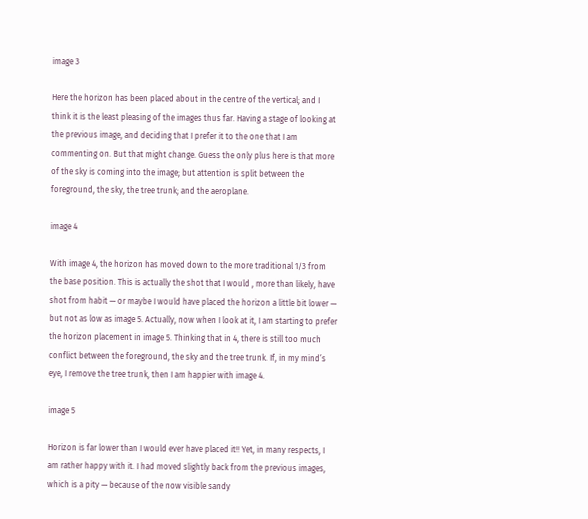image 3

Here the horizon has been placed about in the centre of the vertical; and I think it is the least pleasing of the images thus far. Having a stage of looking at the previous image, and deciding that I prefer it to the one that I am commenting on. But that might change. Guess the only plus here is that more of the sky is coming into the image; but attention is split between the foreground, the sky, the tree trunk; and the aeroplane.

image 4

With image 4, the horizon has moved down to the more traditional 1/3 from the base position. This is actually the shot that I would , more than likely, have shot from habit — or maybe I would have placed the horizon a little bit lower — but not as low as image 5. Actually, now when I look at it, I am starting to prefer the horizon placement in image 5. Thinking that in 4, there is still too much conflict between the foreground, the sky and the tree trunk. If, in my mind’s eye, I remove the tree trunk, then I am happier with image 4.

image 5

Horizon is far lower than I would ever have placed it!! Yet, in many respects, I am rather happy with it. I had moved slightly back from the previous images, which is a pity — because of the now visible sandy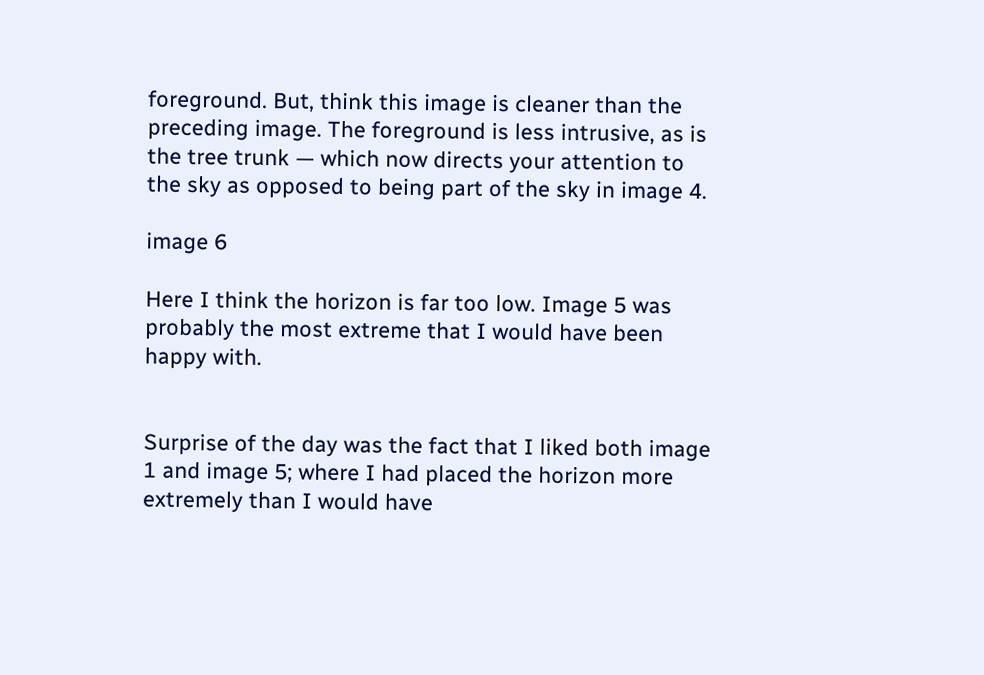foreground. But, think this image is cleaner than the preceding image. The foreground is less intrusive, as is the tree trunk — which now directs your attention to the sky as opposed to being part of the sky in image 4.

image 6

Here I think the horizon is far too low. Image 5 was probably the most extreme that I would have been happy with.


Surprise of the day was the fact that I liked both image 1 and image 5; where I had placed the horizon more extremely than I would have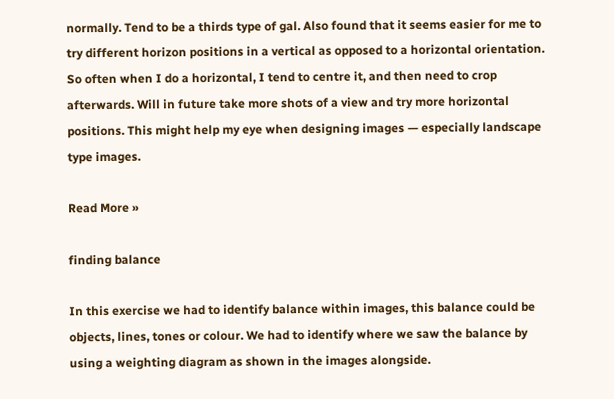normally. Tend to be a thirds type of gal. Also found that it seems easier for me to try different horizon positions in a vertical as opposed to a horizontal orientation. So often when I do a horizontal, I tend to centre it, and then need to crop afterwards. Will in future take more shots of a view and try more horizontal positions. This might help my eye when designing images — especially landscape type images.

Read More »

finding balance

In this exercise we had to identify balance within images, this balance could be objects, lines, tones or colour. We had to identify where we saw the balance by using a weighting diagram as shown in the images alongside.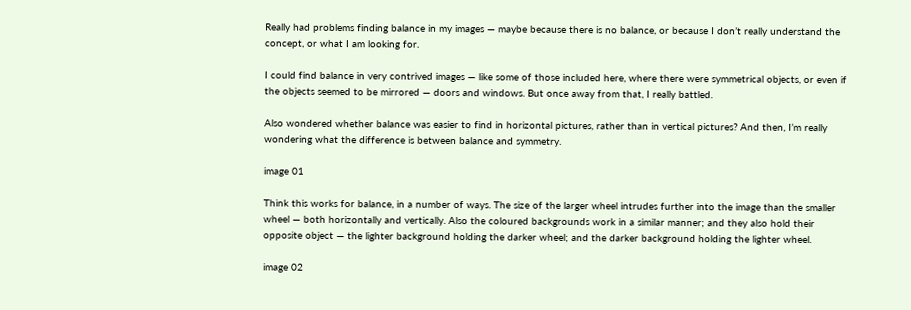Really had problems finding balance in my images — maybe because there is no balance, or because I don’t really understand the concept, or what I am looking for.

I could find balance in very contrived images — like some of those included here, where there were symmetrical objects, or even if the objects seemed to be mirrored — doors and windows. But once away from that, I really battled.

Also wondered whether balance was easier to find in horizontal pictures, rather than in vertical pictures? And then, I’m really wondering what the difference is between balance and symmetry.

image 01

Think this works for balance, in a number of ways. The size of the larger wheel intrudes further into the image than the smaller wheel — both horizontally and vertically. Also the coloured backgrounds work in a similar manner; and they also hold their opposite object — the lighter background holding the darker wheel; and the darker background holding the lighter wheel.

image 02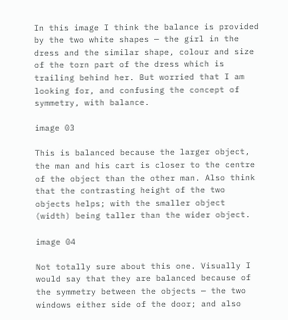In this image I think the balance is provided by the two white shapes — the girl in the dress and the similar shape, colour and size of the torn part of the dress which is trailing behind her. But worried that I am looking for, and confusing the concept of symmetry, with balance.

image 03

This is balanced because the larger object, the man and his cart is closer to the centre of the object than the other man. Also think that the contrasting height of the two objects helps; with the smaller object (width) being taller than the wider object.

image 04

Not totally sure about this one. Visually I would say that they are balanced because of the symmetry between the objects — the two windows either side of the door; and also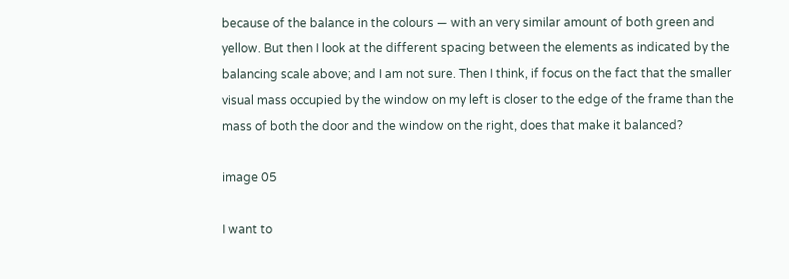because of the balance in the colours — with an very similar amount of both green and yellow. But then I look at the different spacing between the elements as indicated by the balancing scale above; and I am not sure. Then I think, if focus on the fact that the smaller visual mass occupied by the window on my left is closer to the edge of the frame than the mass of both the door and the window on the right, does that make it balanced?

image 05

I want to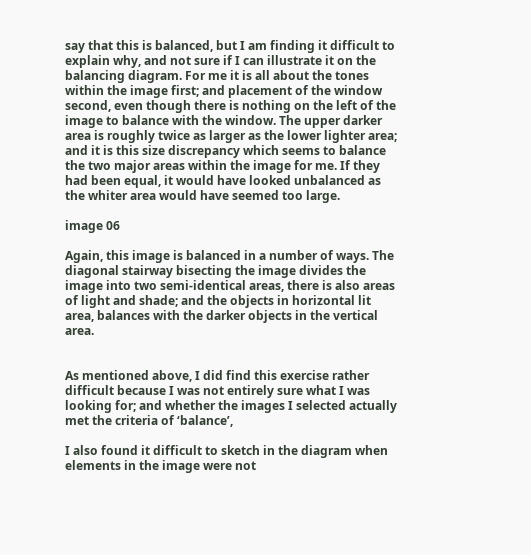say that this is balanced, but I am finding it difficult to explain why, and not sure if I can illustrate it on the balancing diagram. For me it is all about the tones within the image first; and placement of the window second, even though there is nothing on the left of the image to balance with the window. The upper darker area is roughly twice as larger as the lower lighter area; and it is this size discrepancy which seems to balance the two major areas within the image for me. If they had been equal, it would have looked unbalanced as the whiter area would have seemed too large.

image 06

Again, this image is balanced in a number of ways. The diagonal stairway bisecting the image divides the image into two semi-identical areas, there is also areas of light and shade; and the objects in horizontal lit area, balances with the darker objects in the vertical area.


As mentioned above, I did find this exercise rather difficult because I was not entirely sure what I was looking for; and whether the images I selected actually met the criteria of ‘balance’,

I also found it difficult to sketch in the diagram when elements in the image were not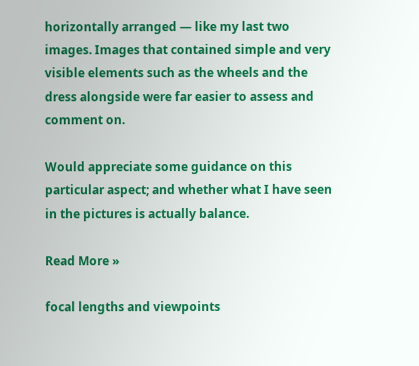horizontally arranged — like my last two images. Images that contained simple and very visible elements such as the wheels and the dress alongside were far easier to assess and comment on.

Would appreciate some guidance on this particular aspect; and whether what I have seen in the pictures is actually balance.

Read More »

focal lengths and viewpoints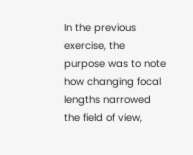In the previous exercise, the purpose was to note how changing focal lengths narrowed the field of view,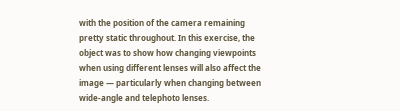with the position of the camera remaining pretty static throughout. In this exercise, the object was to show how changing viewpoints when using different lenses will also affect the image — particularly when changing between wide-angle and telephoto lenses.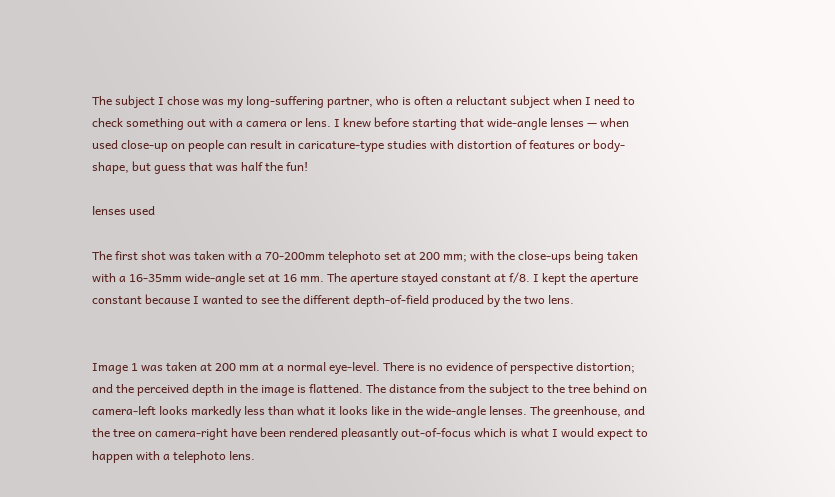The subject I chose was my long-suffering partner, who is often a reluctant subject when I need to check something out with a camera or lens. I knew before starting that wide-angle lenses — when used close-up on people can result in caricature-type studies with distortion of features or body-shape, but guess that was half the fun!

lenses used

The first shot was taken with a 70-200mm telephoto set at 200 mm; with the close-ups being taken with a 16-35mm wide-angle set at 16 mm. The aperture stayed constant at f/8. I kept the aperture constant because I wanted to see the different depth-of-field produced by the two lens.


Image 1 was taken at 200 mm at a normal eye-level. There is no evidence of perspective distortion; and the perceived depth in the image is flattened. The distance from the subject to the tree behind on camera-left looks markedly less than what it looks like in the wide-angle lenses. The greenhouse, and the tree on camera-right have been rendered pleasantly out-of-focus which is what I would expect to happen with a telephoto lens.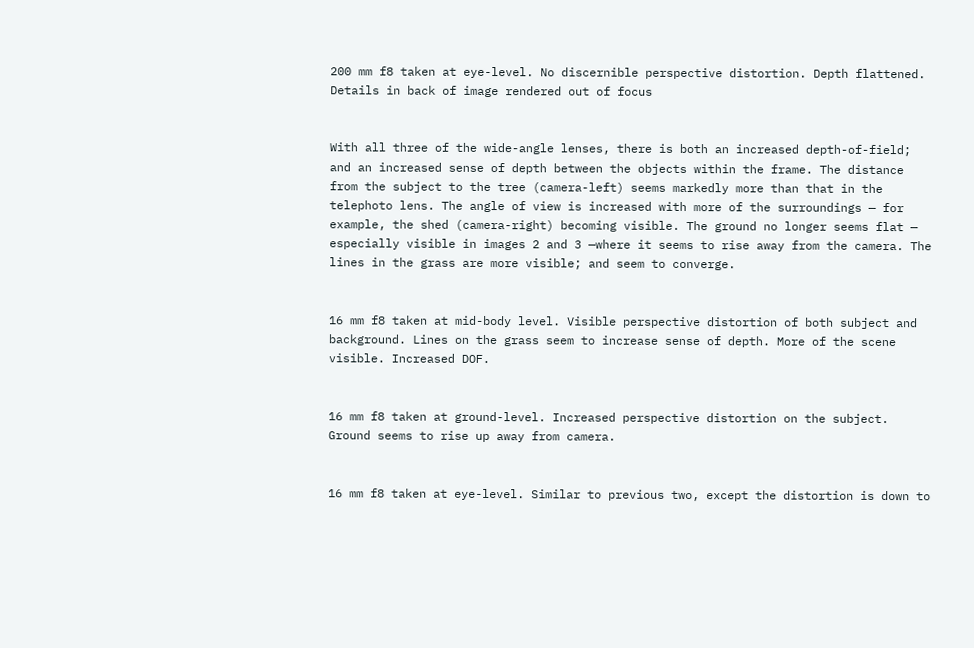200 mm f8 taken at eye-level. No discernible perspective distortion. Depth flattened. Details in back of image rendered out of focus


With all three of the wide-angle lenses, there is both an increased depth-of-field; and an increased sense of depth between the objects within the frame. The distance from the subject to the tree (camera-left) seems markedly more than that in the telephoto lens. The angle of view is increased with more of the surroundings — for example, the shed (camera-right) becoming visible. The ground no longer seems flat — especially visible in images 2 and 3 —where it seems to rise away from the camera. The lines in the grass are more visible; and seem to converge.


16 mm f8 taken at mid-body level. Visible perspective distortion of both subject and background. Lines on the grass seem to increase sense of depth. More of the scene visible. Increased DOF.


16 mm f8 taken at ground-level. Increased perspective distortion on the subject. Ground seems to rise up away from camera.


16 mm f8 taken at eye-level. Similar to previous two, except the distortion is down to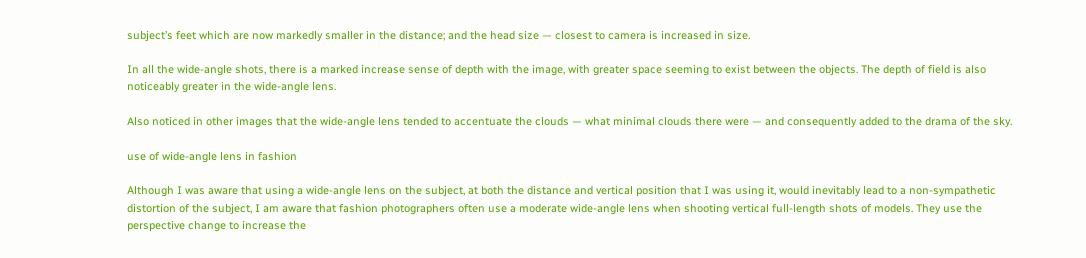subject’s feet which are now markedly smaller in the distance; and the head size — closest to camera is increased in size.

In all the wide-angle shots, there is a marked increase sense of depth with the image, with greater space seeming to exist between the objects. The depth of field is also noticeably greater in the wide-angle lens.

Also noticed in other images that the wide-angle lens tended to accentuate the clouds — what minimal clouds there were — and consequently added to the drama of the sky.

use of wide-angle lens in fashion

Although I was aware that using a wide-angle lens on the subject, at both the distance and vertical position that I was using it, would inevitably lead to a non-sympathetic distortion of the subject, I am aware that fashion photographers often use a moderate wide-angle lens when shooting vertical full-length shots of models. They use the perspective change to increase the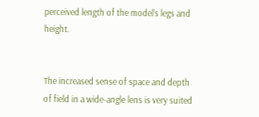perceived length of the model’s legs and height.


The increased sense of space and depth of field in a wide-angle lens is very suited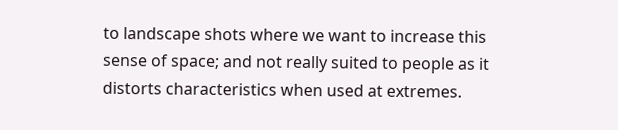to landscape shots where we want to increase this sense of space; and not really suited to people as it distorts characteristics when used at extremes.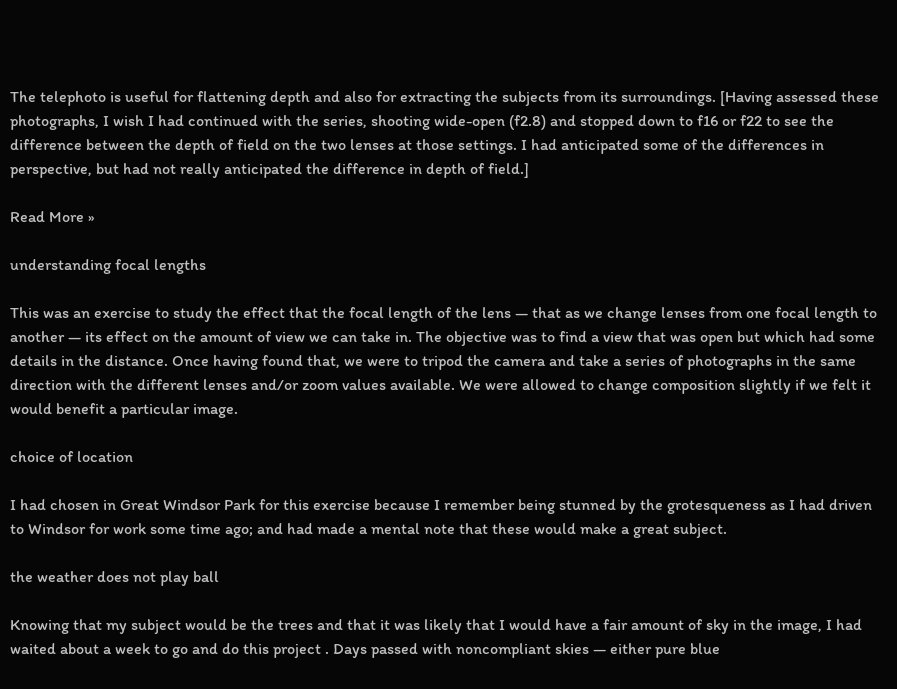The telephoto is useful for flattening depth and also for extracting the subjects from its surroundings. [Having assessed these photographs, I wish I had continued with the series, shooting wide-open (f2.8) and stopped down to f16 or f22 to see the difference between the depth of field on the two lenses at those settings. I had anticipated some of the differences in perspective, but had not really anticipated the difference in depth of field.]

Read More »

understanding focal lengths

This was an exercise to study the effect that the focal length of the lens — that as we change lenses from one focal length to another — its effect on the amount of view we can take in. The objective was to find a view that was open but which had some details in the distance. Once having found that, we were to tripod the camera and take a series of photographs in the same direction with the different lenses and/or zoom values available. We were allowed to change composition slightly if we felt it would benefit a particular image.

choice of location

I had chosen in Great Windsor Park for this exercise because I remember being stunned by the grotesqueness as I had driven to Windsor for work some time ago; and had made a mental note that these would make a great subject.

the weather does not play ball

Knowing that my subject would be the trees and that it was likely that I would have a fair amount of sky in the image, I had waited about a week to go and do this project . Days passed with noncompliant skies — either pure blue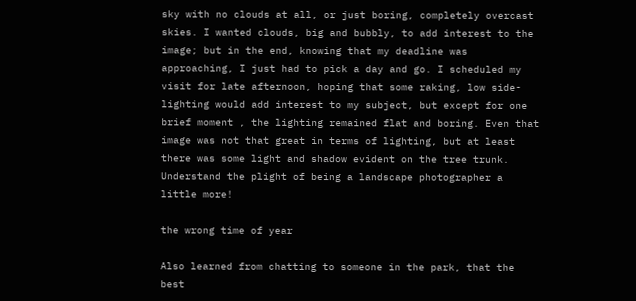sky with no clouds at all, or just boring, completely overcast skies. I wanted clouds, big and bubbly, to add interest to the image; but in the end, knowing that my deadline was approaching, I just had to pick a day and go. I scheduled my visit for late afternoon, hoping that some raking, low side-lighting would add interest to my subject, but except for one brief moment , the lighting remained flat and boring. Even that image was not that great in terms of lighting, but at least there was some light and shadow evident on the tree trunk. Understand the plight of being a landscape photographer a little more!

the wrong time of year

Also learned from chatting to someone in the park, that the best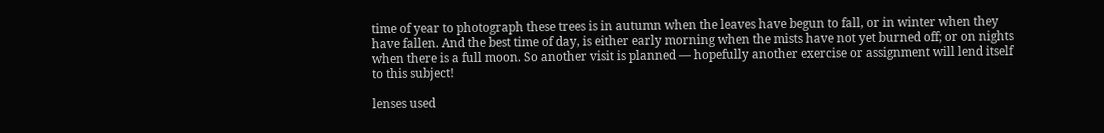time of year to photograph these trees is in autumn when the leaves have begun to fall, or in winter when they have fallen. And the best time of day, is either early morning when the mists have not yet burned off; or on nights when there is a full moon. So another visit is planned — hopefully another exercise or assignment will lend itself to this subject!

lenses used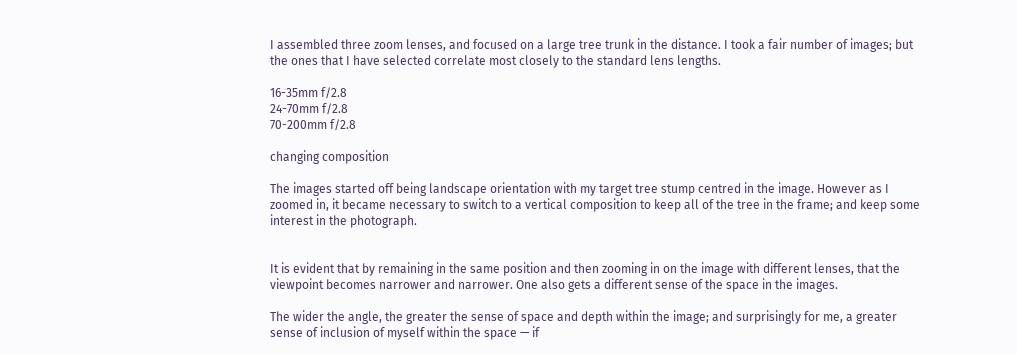I assembled three zoom lenses, and focused on a large tree trunk in the distance. I took a fair number of images; but the ones that I have selected correlate most closely to the standard lens lengths.

16-35mm f/2.8
24-70mm f/2.8
70-200mm f/2.8

changing composition

The images started off being landscape orientation with my target tree stump centred in the image. However as I zoomed in, it became necessary to switch to a vertical composition to keep all of the tree in the frame; and keep some interest in the photograph.


It is evident that by remaining in the same position and then zooming in on the image with different lenses, that the viewpoint becomes narrower and narrower. One also gets a different sense of the space in the images.

The wider the angle, the greater the sense of space and depth within the image; and surprisingly for me, a greater sense of inclusion of myself within the space — if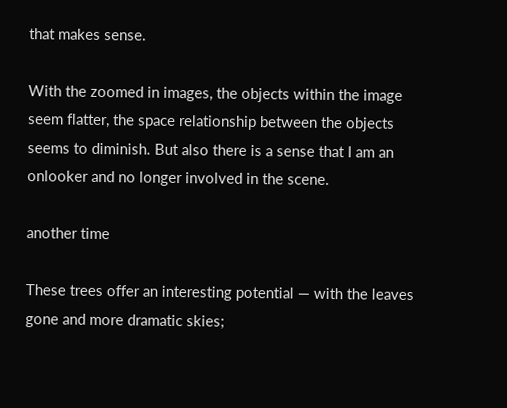that makes sense.

With the zoomed in images, the objects within the image seem flatter, the space relationship between the objects seems to diminish. But also there is a sense that I am an onlooker and no longer involved in the scene.

another time

These trees offer an interesting potential — with the leaves gone and more dramatic skies;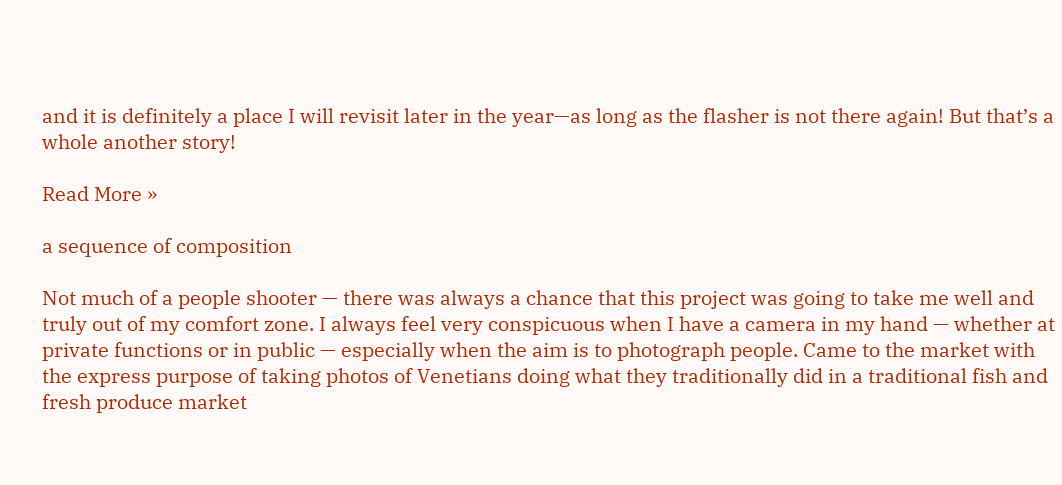and it is definitely a place I will revisit later in the year—as long as the flasher is not there again! But that’s a whole another story!

Read More »

a sequence of composition

Not much of a people shooter — there was always a chance that this project was going to take me well and truly out of my comfort zone. I always feel very conspicuous when I have a camera in my hand — whether at private functions or in public — especially when the aim is to photograph people. Came to the market with the express purpose of taking photos of Venetians doing what they traditionally did in a traditional fish and fresh produce market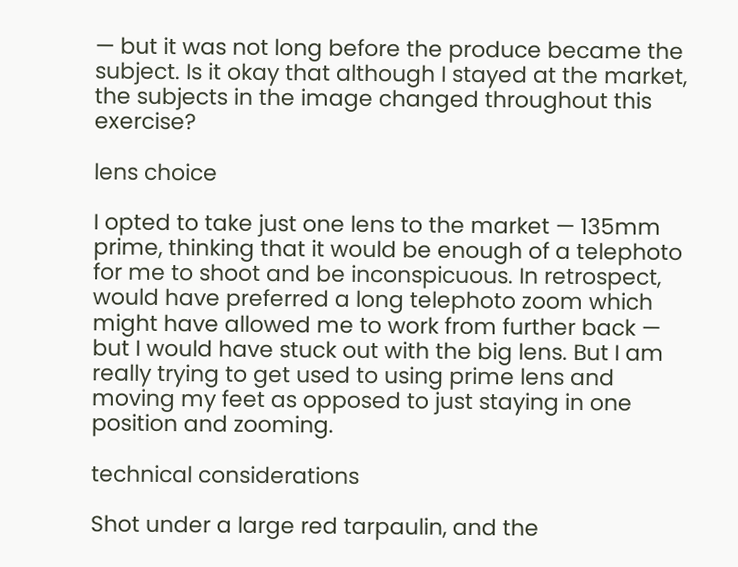— but it was not long before the produce became the subject. Is it okay that although I stayed at the market, the subjects in the image changed throughout this exercise?

lens choice

I opted to take just one lens to the market — 135mm prime, thinking that it would be enough of a telephoto for me to shoot and be inconspicuous. In retrospect, would have preferred a long telephoto zoom which might have allowed me to work from further back — but I would have stuck out with the big lens. But I am really trying to get used to using prime lens and moving my feet as opposed to just staying in one position and zooming.

technical considerations

Shot under a large red tarpaulin, and the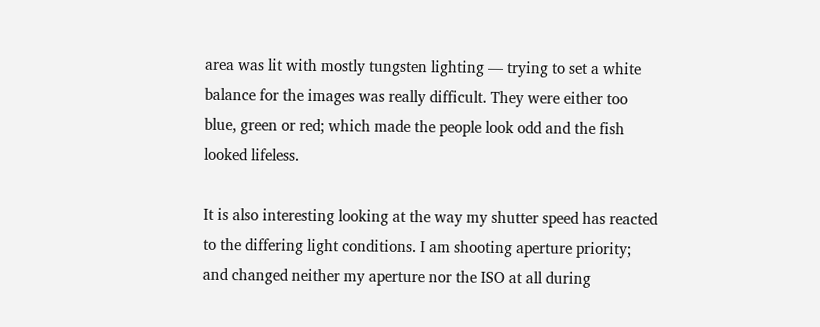area was lit with mostly tungsten lighting — trying to set a white balance for the images was really difficult. They were either too blue, green or red; which made the people look odd and the fish looked lifeless.

It is also interesting looking at the way my shutter speed has reacted to the differing light conditions. I am shooting aperture priority; and changed neither my aperture nor the ISO at all during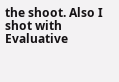the shoot. Also I shot with Evaluative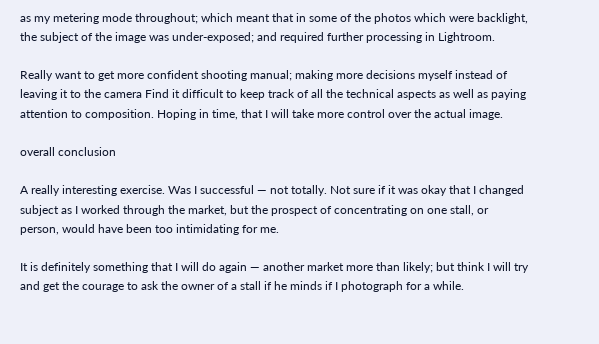as my metering mode throughout; which meant that in some of the photos which were backlight, the subject of the image was under-exposed; and required further processing in Lightroom.

Really want to get more confident shooting manual; making more decisions myself instead of leaving it to the camera Find it difficult to keep track of all the technical aspects as well as paying attention to composition. Hoping in time, that I will take more control over the actual image.

overall conclusion

A really interesting exercise. Was I successful — not totally. Not sure if it was okay that I changed subject as I worked through the market, but the prospect of concentrating on one stall, or person, would have been too intimidating for me.

It is definitely something that I will do again — another market more than likely; but think I will try and get the courage to ask the owner of a stall if he minds if I photograph for a while.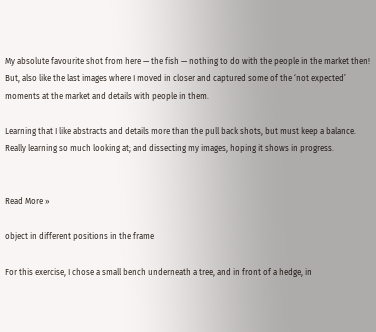My absolute favourite shot from here — the fish — nothing to do with the people in the market then! But, also like the last images where I moved in closer and captured some of the ‘not expected’ moments at the market and details with people in them.

Learning that I like abstracts and details more than the pull back shots, but must keep a balance. Really learning so much looking at; and dissecting my images, hoping it shows in progress.


Read More »

object in different positions in the frame

For this exercise, I chose a small bench underneath a tree, and in front of a hedge, in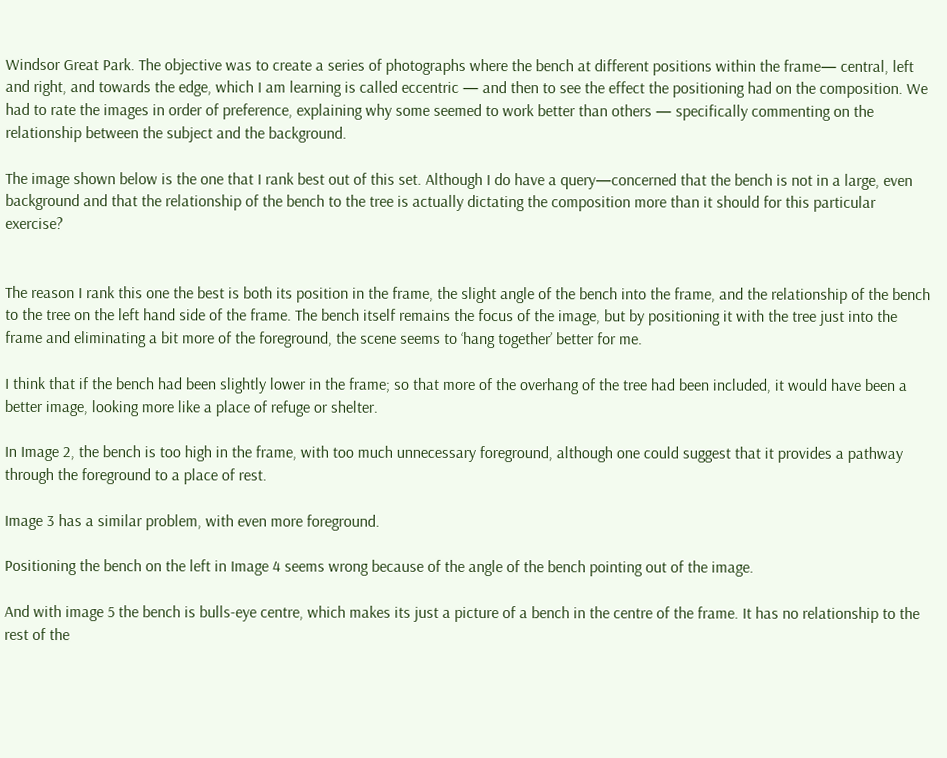Windsor Great Park. The objective was to create a series of photographs where the bench at different positions within the frame— central, left and right, and towards the edge, which I am learning is called eccentric — and then to see the effect the positioning had on the composition. We had to rate the images in order of preference, explaining why some seemed to work better than others — specifically commenting on the relationship between the subject and the background.

The image shown below is the one that I rank best out of this set. Although I do have a query—concerned that the bench is not in a large, even background and that the relationship of the bench to the tree is actually dictating the composition more than it should for this particular exercise?


The reason I rank this one the best is both its position in the frame, the slight angle of the bench into the frame, and the relationship of the bench to the tree on the left hand side of the frame. The bench itself remains the focus of the image, but by positioning it with the tree just into the frame and eliminating a bit more of the foreground, the scene seems to ‘hang together’ better for me.

I think that if the bench had been slightly lower in the frame; so that more of the overhang of the tree had been included, it would have been a better image, looking more like a place of refuge or shelter.

In Image 2, the bench is too high in the frame, with too much unnecessary foreground, although one could suggest that it provides a pathway through the foreground to a place of rest.

Image 3 has a similar problem, with even more foreground.

Positioning the bench on the left in Image 4 seems wrong because of the angle of the bench pointing out of the image.

And with image 5 the bench is bulls-eye centre, which makes its just a picture of a bench in the centre of the frame. It has no relationship to the rest of the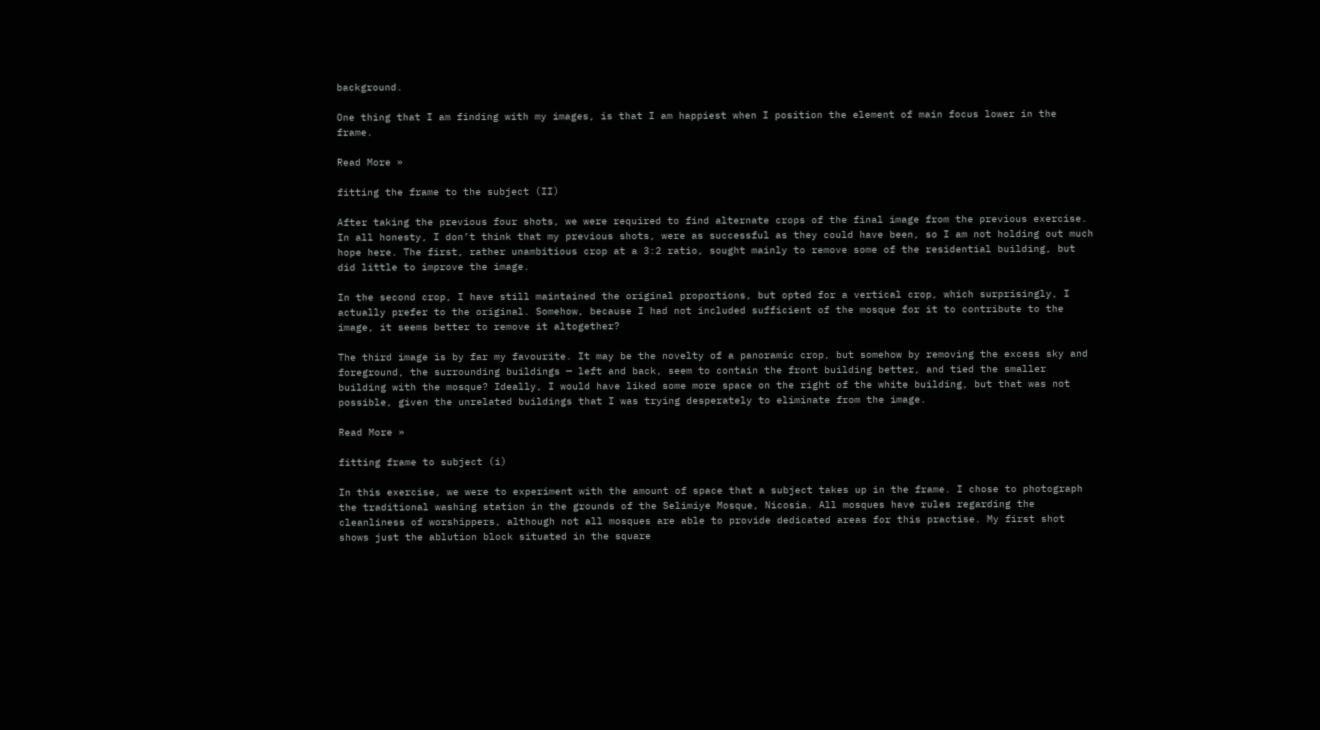background.

One thing that I am finding with my images, is that I am happiest when I position the element of main focus lower in the frame.

Read More »

fitting the frame to the subject (II)

After taking the previous four shots, we were required to find alternate crops of the final image from the previous exercise. In all honesty, I don’t think that my previous shots, were as successful as they could have been, so I am not holding out much hope here. The first, rather unambitious crop at a 3:2 ratio, sought mainly to remove some of the residential building, but did little to improve the image.

In the second crop, I have still maintained the original proportions, but opted for a vertical crop, which surprisingly, I actually prefer to the original. Somehow, because I had not included sufficient of the mosque for it to contribute to the image, it seems better to remove it altogether?

The third image is by far my favourite. It may be the novelty of a panoramic crop, but somehow by removing the excess sky and foreground, the surrounding buildings — left and back, seem to contain the front building better, and tied the smaller building with the mosque? Ideally, I would have liked some more space on the right of the white building, but that was not possible, given the unrelated buildings that I was trying desperately to eliminate from the image.

Read More »

fitting frame to subject (i)

In this exercise, we were to experiment with the amount of space that a subject takes up in the frame. I chose to photograph the traditional washing station in the grounds of the Selimiye Mosque, Nicosia. All mosques have rules regarding the cleanliness of worshippers, although not all mosques are able to provide dedicated areas for this practise. My first shot shows just the ablution block situated in the square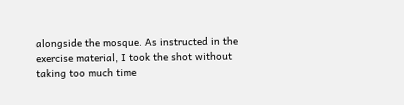alongside the mosque. As instructed in the exercise material, I took the shot without taking too much time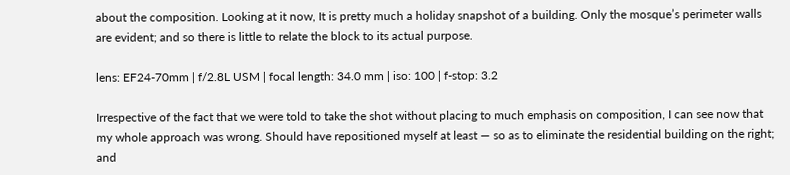about the composition. Looking at it now, It is pretty much a holiday snapshot of a building. Only the mosque’s perimeter walls are evident; and so there is little to relate the block to its actual purpose.

lens: EF24-70mm | f/2.8L USM | focal length: 34.0 mm | iso: 100 | f-stop: 3.2

Irrespective of the fact that we were told to take the shot without placing to much emphasis on composition, I can see now that my whole approach was wrong. Should have repositioned myself at least — so as to eliminate the residential building on the right; and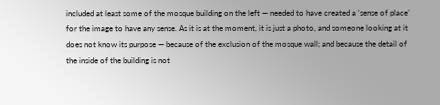included at least some of the mosque building on the left — needed to have created a ‘sense of place’ for the image to have any sense. As it is at the moment, it is just a photo, and someone looking at it does not know its purpose — because of the exclusion of the mosque wall; and because the detail of the inside of the building is not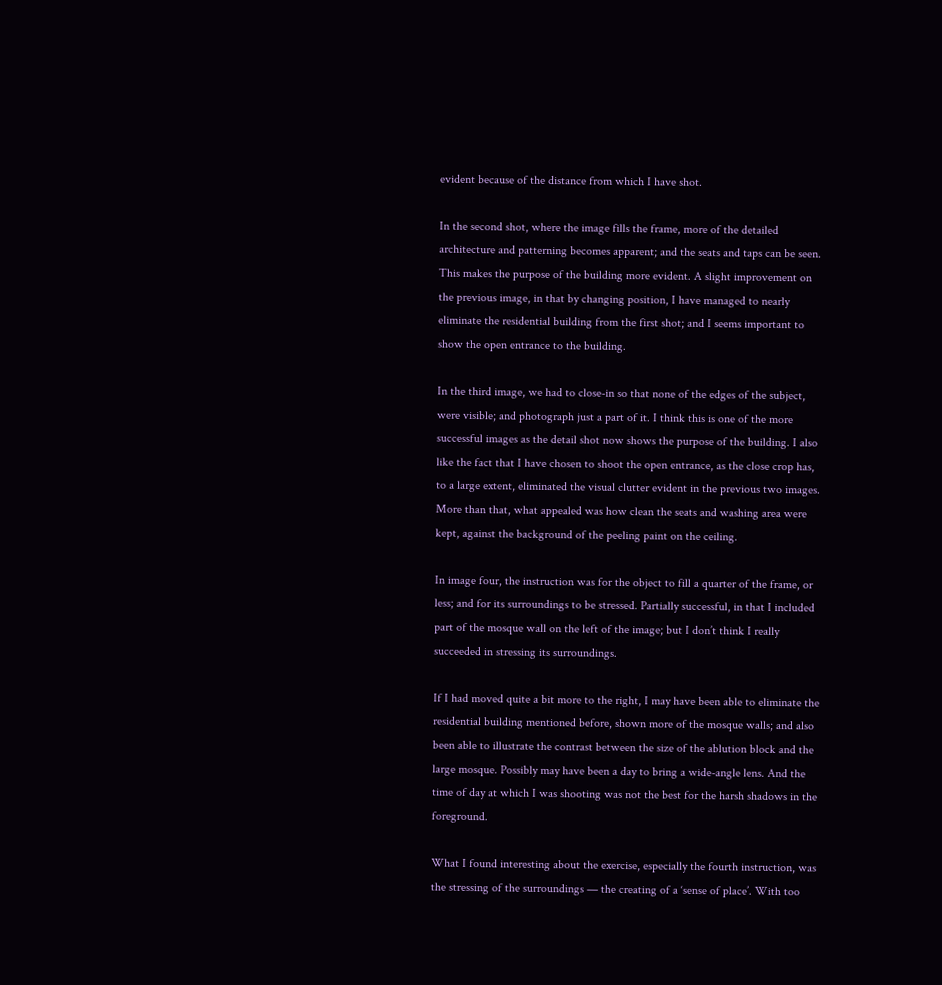evident because of the distance from which I have shot.

In the second shot, where the image fills the frame, more of the detailed architecture and patterning becomes apparent; and the seats and taps can be seen. This makes the purpose of the building more evident. A slight improvement on the previous image, in that by changing position, I have managed to nearly eliminate the residential building from the first shot; and I seems important to show the open entrance to the building.

In the third image, we had to close-in so that none of the edges of the subject, were visible; and photograph just a part of it. I think this is one of the more successful images as the detail shot now shows the purpose of the building. I also like the fact that I have chosen to shoot the open entrance, as the close crop has, to a large extent, eliminated the visual clutter evident in the previous two images. More than that, what appealed was how clean the seats and washing area were kept, against the background of the peeling paint on the ceiling.

In image four, the instruction was for the object to fill a quarter of the frame, or less; and for its surroundings to be stressed. Partially successful, in that I included part of the mosque wall on the left of the image; but I don’t think I really succeeded in stressing its surroundings.

If I had moved quite a bit more to the right, I may have been able to eliminate the residential building mentioned before, shown more of the mosque walls; and also been able to illustrate the contrast between the size of the ablution block and the large mosque. Possibly may have been a day to bring a wide-angle lens. And the time of day at which I was shooting was not the best for the harsh shadows in the foreground.

What I found interesting about the exercise, especially the fourth instruction, was the stressing of the surroundings — the creating of a ‘sense of place’. With too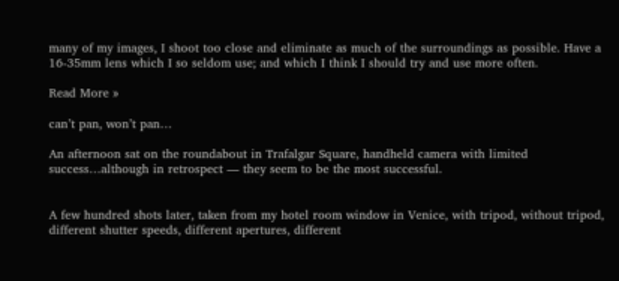many of my images, I shoot too close and eliminate as much of the surroundings as possible. Have a 16-35mm lens which I so seldom use; and which I think I should try and use more often.

Read More »

can’t pan, won’t pan…

An afternoon sat on the roundabout in Trafalgar Square, handheld camera with limited success…although in retrospect — they seem to be the most successful.


A few hundred shots later, taken from my hotel room window in Venice, with tripod, without tripod, different shutter speeds, different apertures, different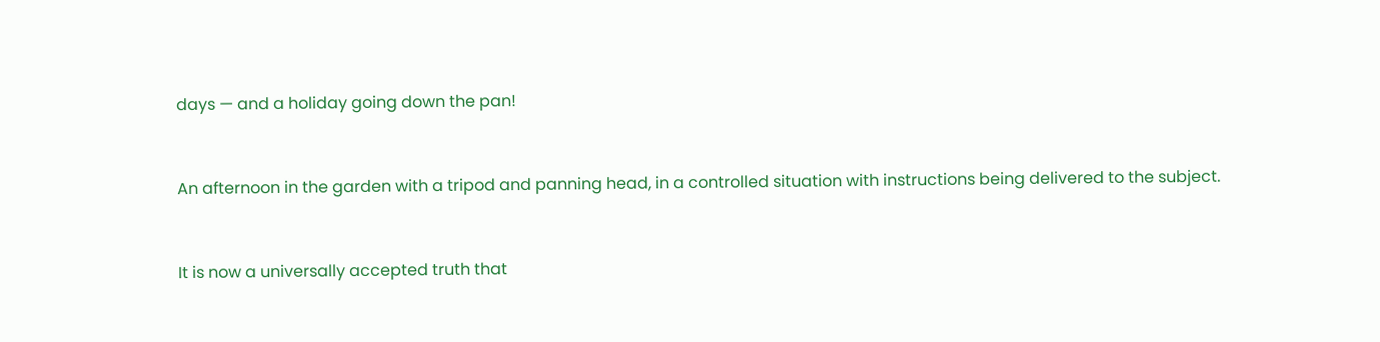days — and a holiday going down the pan!


An afternoon in the garden with a tripod and panning head, in a controlled situation with instructions being delivered to the subject.


It is now a universally accepted truth that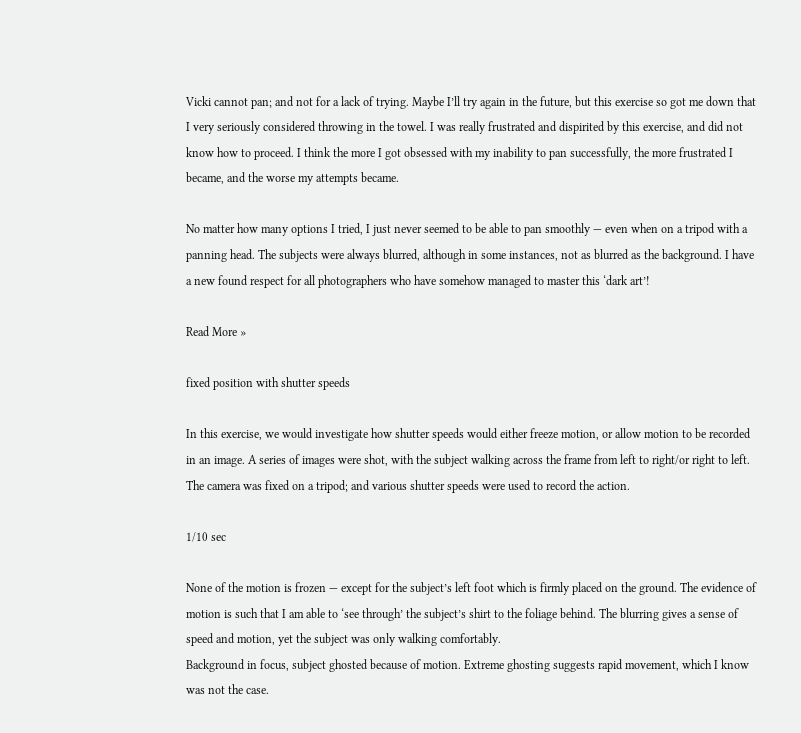Vicki cannot pan; and not for a lack of trying. Maybe I’ll try again in the future, but this exercise so got me down that I very seriously considered throwing in the towel. I was really frustrated and dispirited by this exercise, and did not know how to proceed. I think the more I got obsessed with my inability to pan successfully, the more frustrated I became, and the worse my attempts became.

No matter how many options I tried, I just never seemed to be able to pan smoothly — even when on a tripod with a panning head. The subjects were always blurred, although in some instances, not as blurred as the background. I have a new found respect for all photographers who have somehow managed to master this ‘dark art’!

Read More »

fixed position with shutter speeds

In this exercise, we would investigate how shutter speeds would either freeze motion, or allow motion to be recorded in an image. A series of images were shot, with the subject walking across the frame from left to right/or right to left. The camera was fixed on a tripod; and various shutter speeds were used to record the action.

1/10 sec

None of the motion is frozen — except for the subject’s left foot which is firmly placed on the ground. The evidence of motion is such that I am able to ‘see through’ the subject’s shirt to the foliage behind. The blurring gives a sense of speed and motion, yet the subject was only walking comfortably.
Background in focus, subject ghosted because of motion. Extreme ghosting suggests rapid movement, which I know was not the case.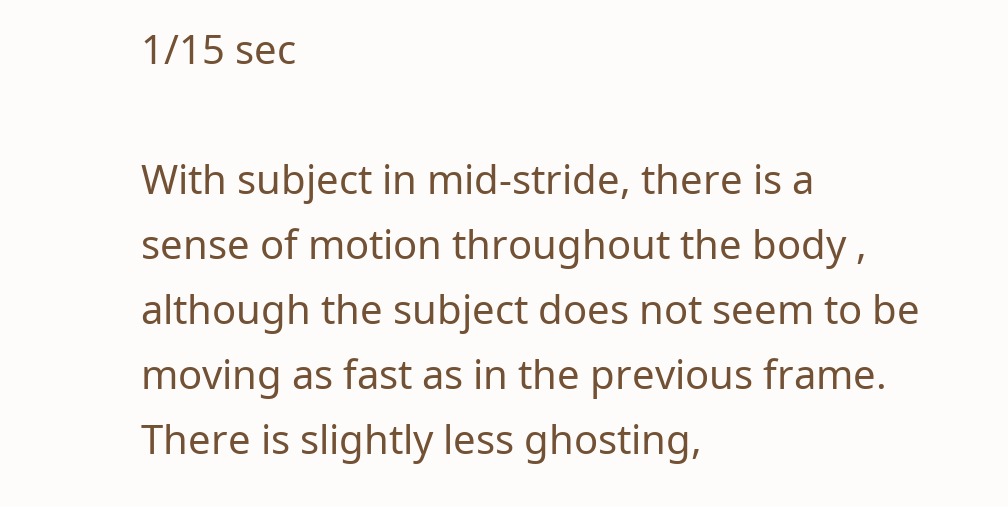1/15 sec

With subject in mid-stride, there is a sense of motion throughout the body , although the subject does not seem to be moving as fast as in the previous frame. There is slightly less ghosting,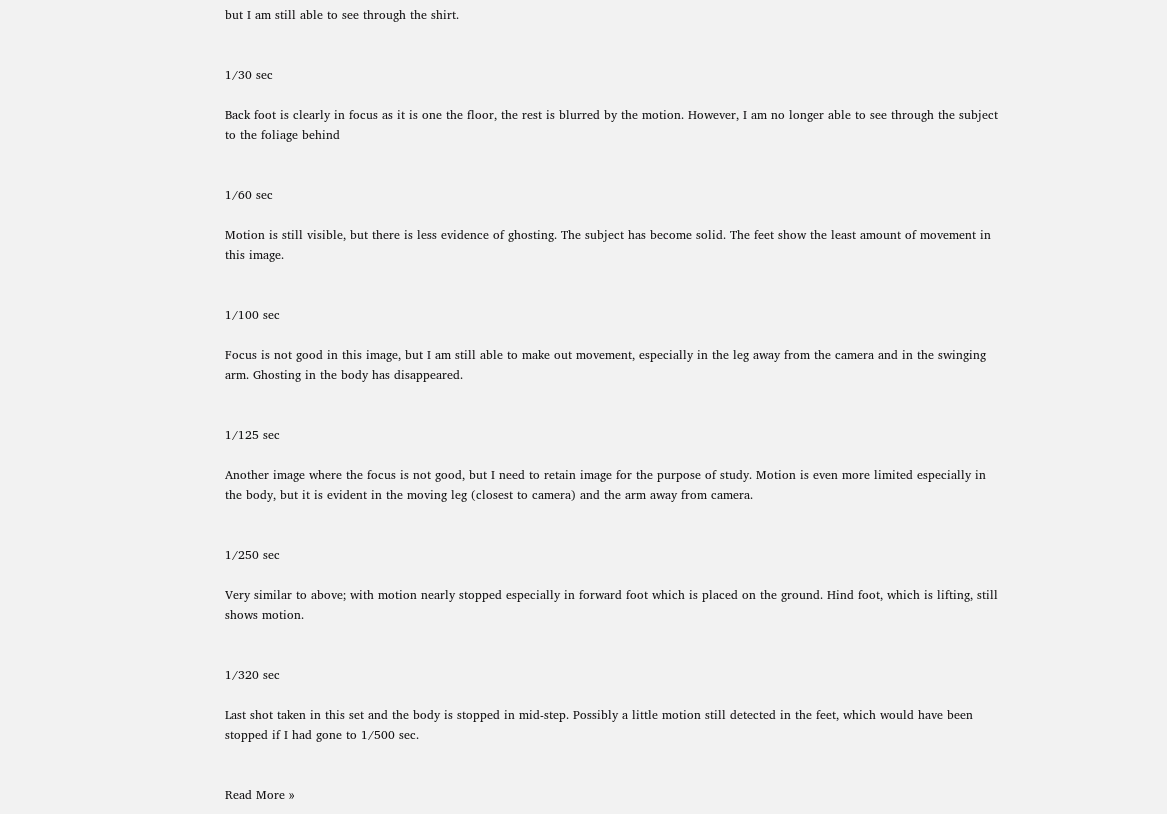but I am still able to see through the shirt.


1/30 sec

Back foot is clearly in focus as it is one the floor, the rest is blurred by the motion. However, I am no longer able to see through the subject to the foliage behind


1/60 sec

Motion is still visible, but there is less evidence of ghosting. The subject has become solid. The feet show the least amount of movement in this image.


1/100 sec

Focus is not good in this image, but I am still able to make out movement, especially in the leg away from the camera and in the swinging arm. Ghosting in the body has disappeared.


1/125 sec

Another image where the focus is not good, but I need to retain image for the purpose of study. Motion is even more limited especially in the body, but it is evident in the moving leg (closest to camera) and the arm away from camera.


1/250 sec

Very similar to above; with motion nearly stopped especially in forward foot which is placed on the ground. Hind foot, which is lifting, still shows motion.


1/320 sec

Last shot taken in this set and the body is stopped in mid-step. Possibly a little motion still detected in the feet, which would have been stopped if I had gone to 1/500 sec.


Read More »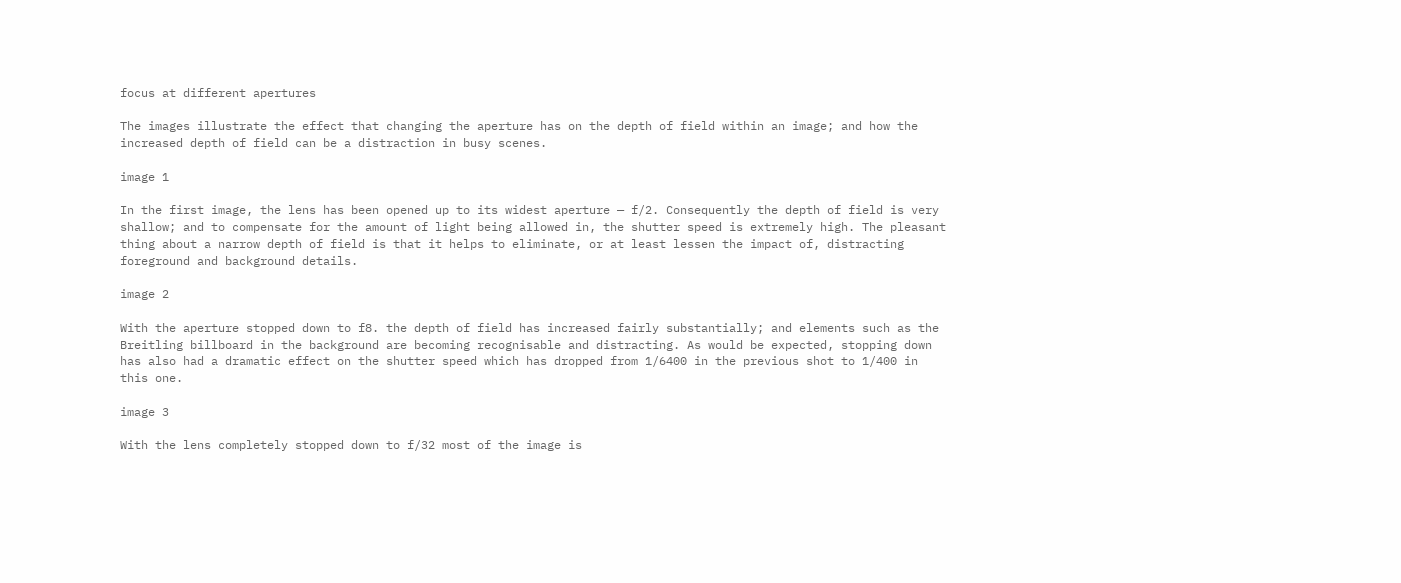focus at different apertures

The images illustrate the effect that changing the aperture has on the depth of field within an image; and how the increased depth of field can be a distraction in busy scenes.

image 1

In the first image, the lens has been opened up to its widest aperture — f/2. Consequently the depth of field is very shallow; and to compensate for the amount of light being allowed in, the shutter speed is extremely high. The pleasant thing about a narrow depth of field is that it helps to eliminate, or at least lessen the impact of, distracting foreground and background details.

image 2

With the aperture stopped down to f8. the depth of field has increased fairly substantially; and elements such as the Breitling billboard in the background are becoming recognisable and distracting. As would be expected, stopping down has also had a dramatic effect on the shutter speed which has dropped from 1/6400 in the previous shot to 1/400 in this one.

image 3

With the lens completely stopped down to f/32 most of the image is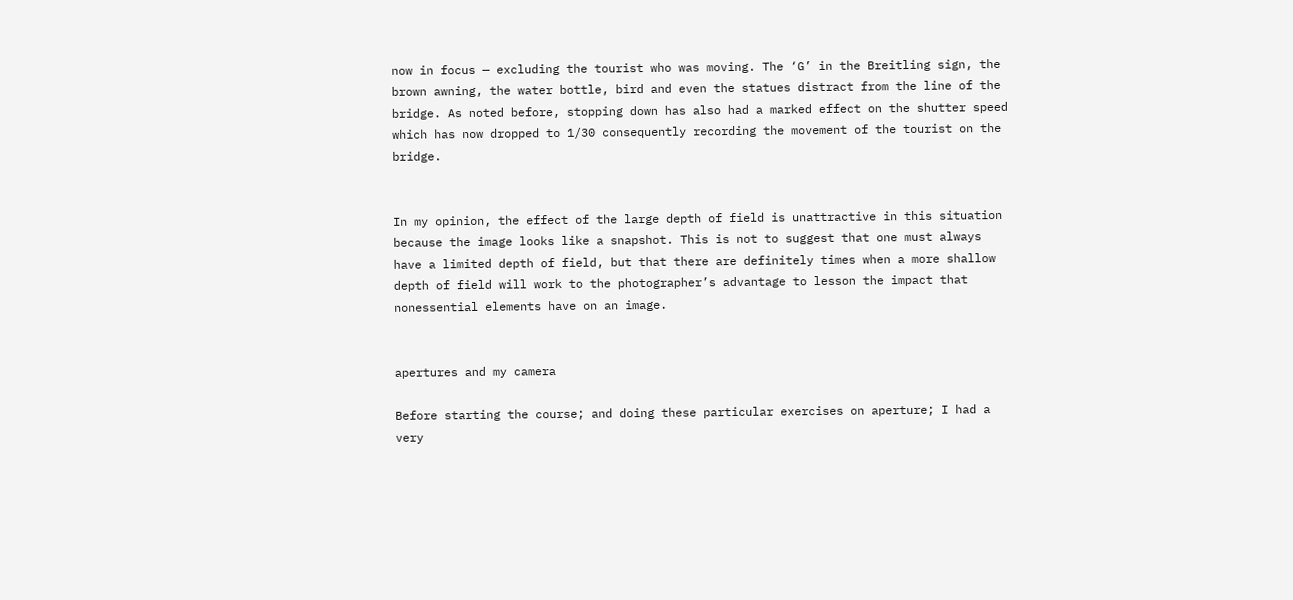now in focus — excluding the tourist who was moving. The ‘G’ in the Breitling sign, the brown awning, the water bottle, bird and even the statues distract from the line of the bridge. As noted before, stopping down has also had a marked effect on the shutter speed which has now dropped to 1/30 consequently recording the movement of the tourist on the bridge.


In my opinion, the effect of the large depth of field is unattractive in this situation because the image looks like a snapshot. This is not to suggest that one must always have a limited depth of field, but that there are definitely times when a more shallow depth of field will work to the photographer’s advantage to lesson the impact that nonessential elements have on an image.


apertures and my camera

Before starting the course; and doing these particular exercises on aperture; I had a very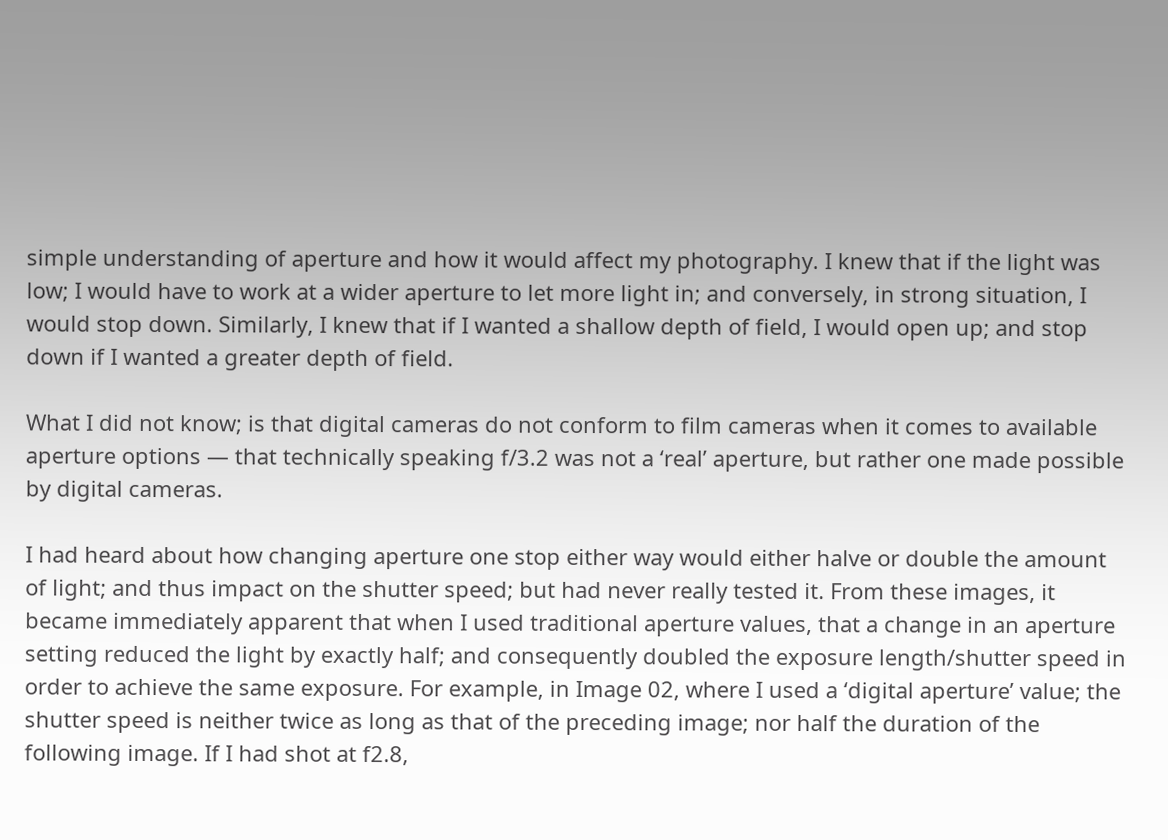simple understanding of aperture and how it would affect my photography. I knew that if the light was low; I would have to work at a wider aperture to let more light in; and conversely, in strong situation, I would stop down. Similarly, I knew that if I wanted a shallow depth of field, I would open up; and stop down if I wanted a greater depth of field.

What I did not know; is that digital cameras do not conform to film cameras when it comes to available aperture options — that technically speaking f/3.2 was not a ‘real’ aperture, but rather one made possible by digital cameras.

I had heard about how changing aperture one stop either way would either halve or double the amount of light; and thus impact on the shutter speed; but had never really tested it. From these images, it became immediately apparent that when I used traditional aperture values, that a change in an aperture setting reduced the light by exactly half; and consequently doubled the exposure length/shutter speed in order to achieve the same exposure. For example, in Image 02, where I used a ‘digital aperture’ value; the shutter speed is neither twice as long as that of the preceding image; nor half the duration of the following image. If I had shot at f2.8,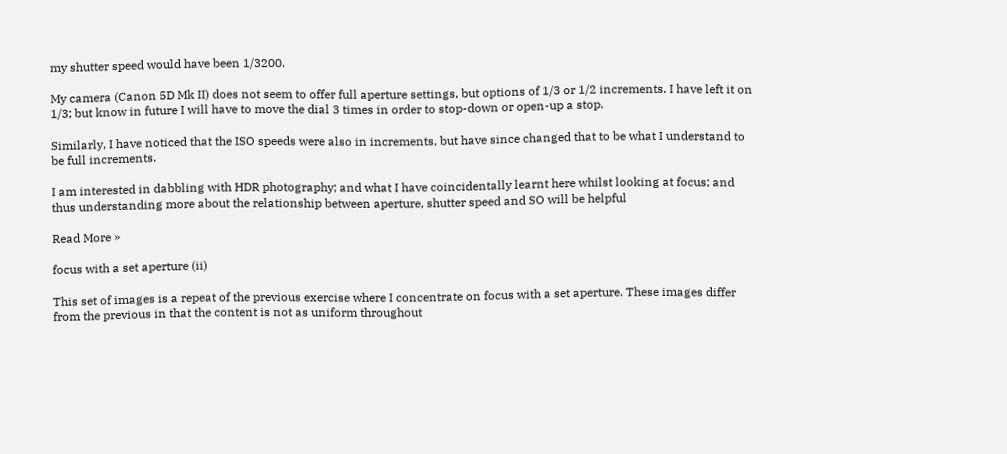my shutter speed would have been 1/3200.

My camera (Canon 5D Mk II) does not seem to offer full aperture settings, but options of 1/3 or 1/2 increments. I have left it on 1/3; but know in future I will have to move the dial 3 times in order to stop-down or open-up a stop.

Similarly, I have noticed that the ISO speeds were also in increments, but have since changed that to be what I understand to be full increments.

I am interested in dabbling with HDR photography; and what I have coincidentally learnt here whilst looking at focus; and thus understanding more about the relationship between aperture, shutter speed and SO will be helpful

Read More »

focus with a set aperture (ii)

This set of images is a repeat of the previous exercise where I concentrate on focus with a set aperture. These images differ from the previous in that the content is not as uniform throughout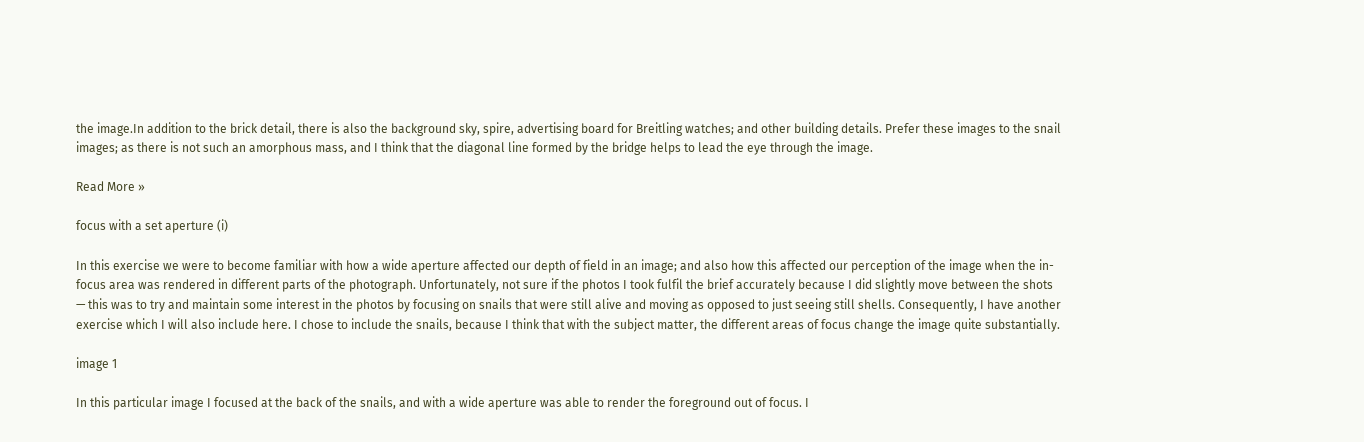the image.In addition to the brick detail, there is also the background sky, spire, advertising board for Breitling watches; and other building details. Prefer these images to the snail images; as there is not such an amorphous mass, and I think that the diagonal line formed by the bridge helps to lead the eye through the image.

Read More »

focus with a set aperture (i)

In this exercise we were to become familiar with how a wide aperture affected our depth of field in an image; and also how this affected our perception of the image when the in-focus area was rendered in different parts of the photograph. Unfortunately, not sure if the photos I took fulfil the brief accurately because I did slightly move between the shots — this was to try and maintain some interest in the photos by focusing on snails that were still alive and moving as opposed to just seeing still shells. Consequently, I have another exercise which I will also include here. I chose to include the snails, because I think that with the subject matter, the different areas of focus change the image quite substantially.

image 1

In this particular image I focused at the back of the snails, and with a wide aperture was able to render the foreground out of focus. I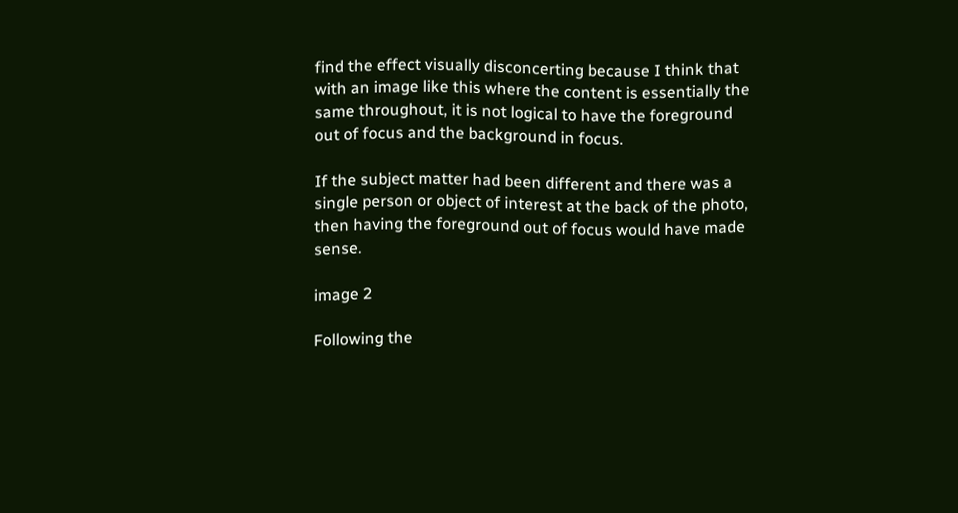find the effect visually disconcerting because I think that with an image like this where the content is essentially the same throughout, it is not logical to have the foreground out of focus and the background in focus.

If the subject matter had been different and there was a single person or object of interest at the back of the photo, then having the foreground out of focus would have made sense.

image 2

Following the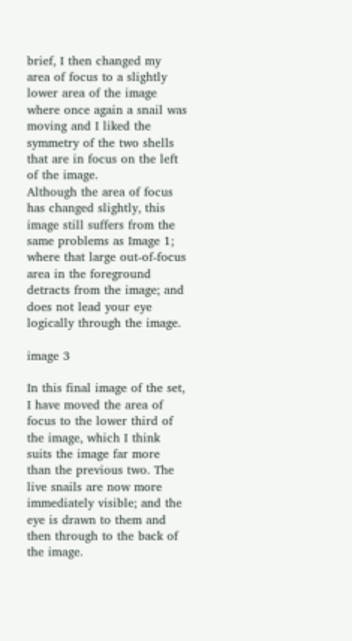brief, I then changed my area of focus to a slightly lower area of the image where once again a snail was moving and I liked the symmetry of the two shells that are in focus on the left of the image.
Although the area of focus has changed slightly, this image still suffers from the same problems as Image 1; where that large out-of-focus area in the foreground detracts from the image; and does not lead your eye logically through the image.

image 3

In this final image of the set, I have moved the area of focus to the lower third of the image, which I think suits the image far more than the previous two. The live snails are now more immediately visible; and the eye is drawn to them and then through to the back of the image.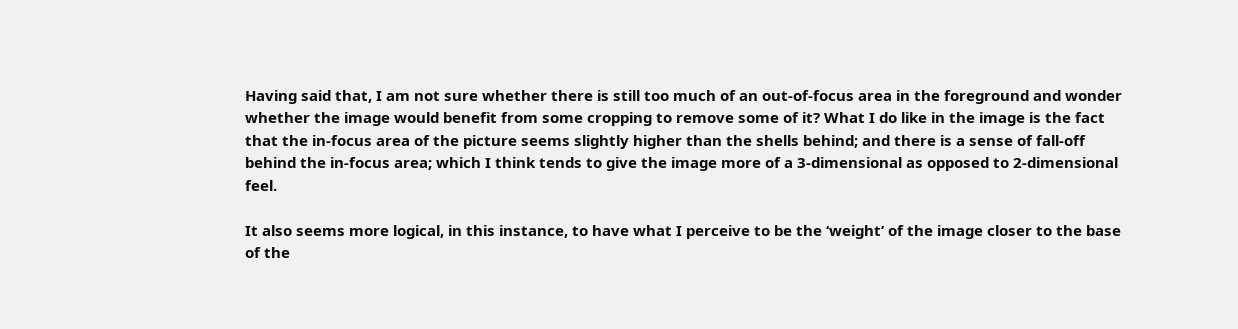Having said that, I am not sure whether there is still too much of an out-of-focus area in the foreground and wonder whether the image would benefit from some cropping to remove some of it? What I do like in the image is the fact that the in-focus area of the picture seems slightly higher than the shells behind; and there is a sense of fall-off behind the in-focus area; which I think tends to give the image more of a 3-dimensional as opposed to 2-dimensional feel.

It also seems more logical, in this instance, to have what I perceive to be the ‘weight’ of the image closer to the base of the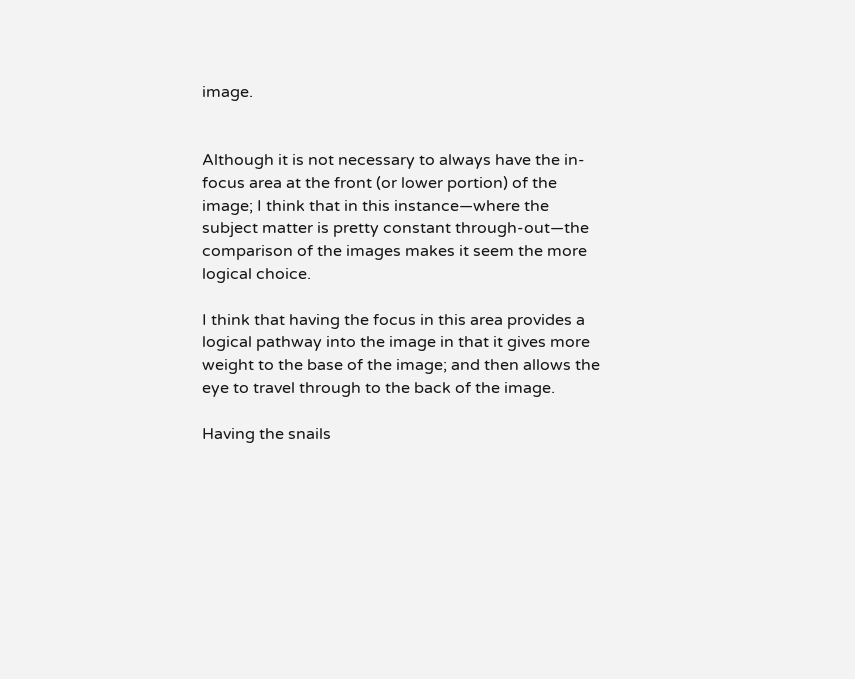image.


Although it is not necessary to always have the in-focus area at the front (or lower portion) of the image; I think that in this instance—where the subject matter is pretty constant through-out—the comparison of the images makes it seem the more logical choice.

I think that having the focus in this area provides a logical pathway into the image in that it gives more weight to the base of the image; and then allows the eye to travel through to the back of the image.

Having the snails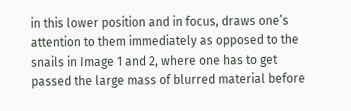in this lower position and in focus, draws one’s attention to them immediately as opposed to the snails in Image 1 and 2, where one has to get passed the large mass of blurred material before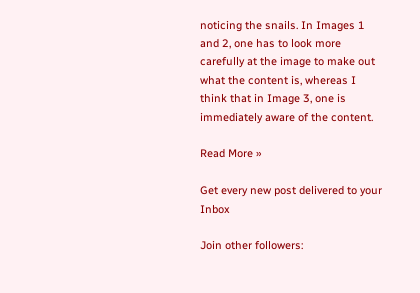noticing the snails. In Images 1 and 2, one has to look more carefully at the image to make out what the content is, whereas I think that in Image 3, one is immediately aware of the content.

Read More »

Get every new post delivered to your Inbox

Join other followers: